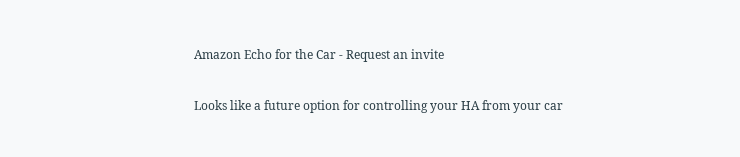Amazon Echo for the Car - Request an invite

Looks like a future option for controlling your HA from your car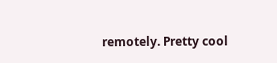remotely. Pretty cool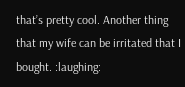that’s pretty cool. Another thing that my wife can be irritated that I bought. :laughing: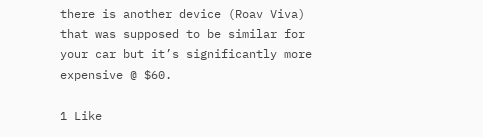there is another device (Roav Viva) that was supposed to be similar for your car but it’s significantly more expensive @ $60.

1 Like